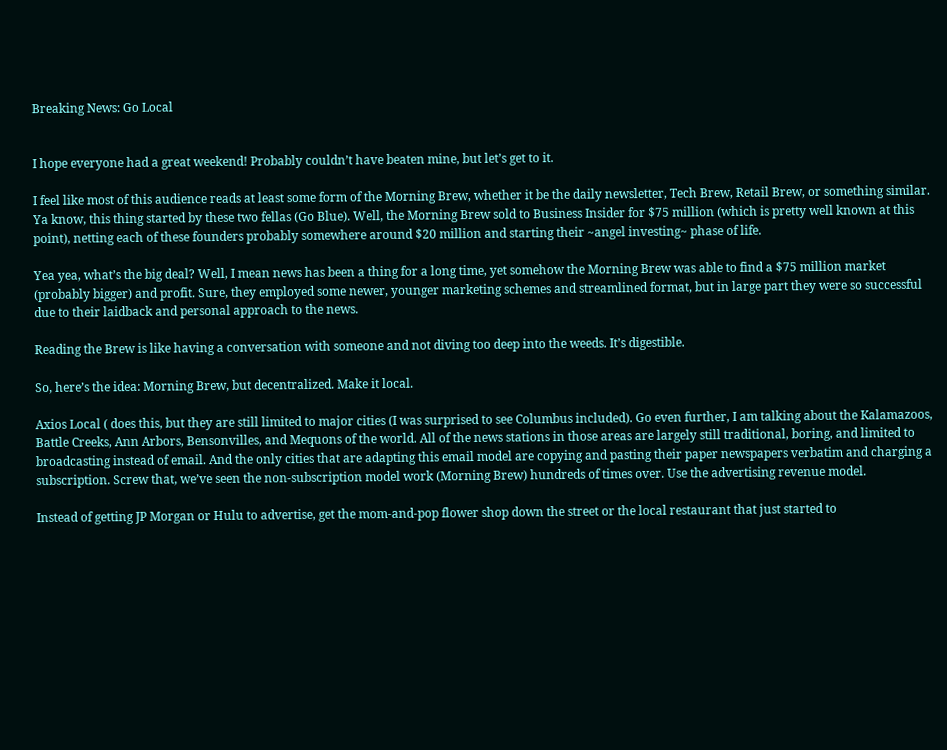Breaking News: Go Local


I hope everyone had a great weekend! Probably couldn’t have beaten mine, but let’s get to it.

I feel like most of this audience reads at least some form of the Morning Brew, whether it be the daily newsletter, Tech Brew, Retail Brew, or something similar. Ya know, this thing started by these two fellas (Go Blue). Well, the Morning Brew sold to Business Insider for $75 million (which is pretty well known at this point), netting each of these founders probably somewhere around $20 million and starting their ~angel investing~ phase of life.

Yea yea, what’s the big deal? Well, I mean news has been a thing for a long time, yet somehow the Morning Brew was able to find a $75 million market (probably bigger) and profit. Sure, they employed some newer, younger marketing schemes and streamlined format, but in large part they were so successful due to their laidback and personal approach to the news.

Reading the Brew is like having a conversation with someone and not diving too deep into the weeds. It’s digestible.

So, here’s the idea: Morning Brew, but decentralized. Make it local.

Axios Local ( does this, but they are still limited to major cities (I was surprised to see Columbus included). Go even further, I am talking about the Kalamazoos, Battle Creeks, Ann Arbors, Bensonvilles, and Mequons of the world. All of the news stations in those areas are largely still traditional, boring, and limited to broadcasting instead of email. And the only cities that are adapting this email model are copying and pasting their paper newspapers verbatim and charging a subscription. Screw that, we’ve seen the non-subscription model work (Morning Brew) hundreds of times over. Use the advertising revenue model.

Instead of getting JP Morgan or Hulu to advertise, get the mom-and-pop flower shop down the street or the local restaurant that just started to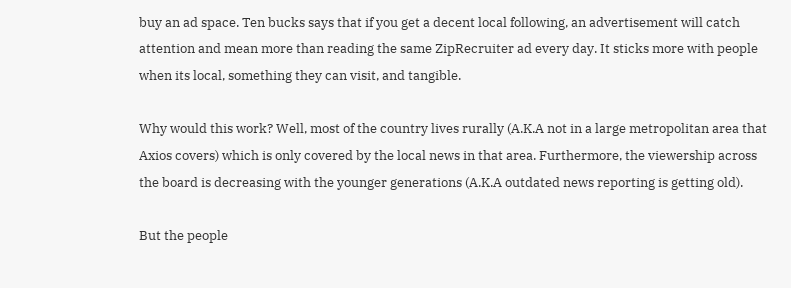buy an ad space. Ten bucks says that if you get a decent local following, an advertisement will catch attention and mean more than reading the same ZipRecruiter ad every day. It sticks more with people when its local, something they can visit, and tangible.

Why would this work? Well, most of the country lives rurally (A.K.A not in a large metropolitan area that Axios covers) which is only covered by the local news in that area. Furthermore, the viewership across the board is decreasing with the younger generations (A.K.A outdated news reporting is getting old).

But the people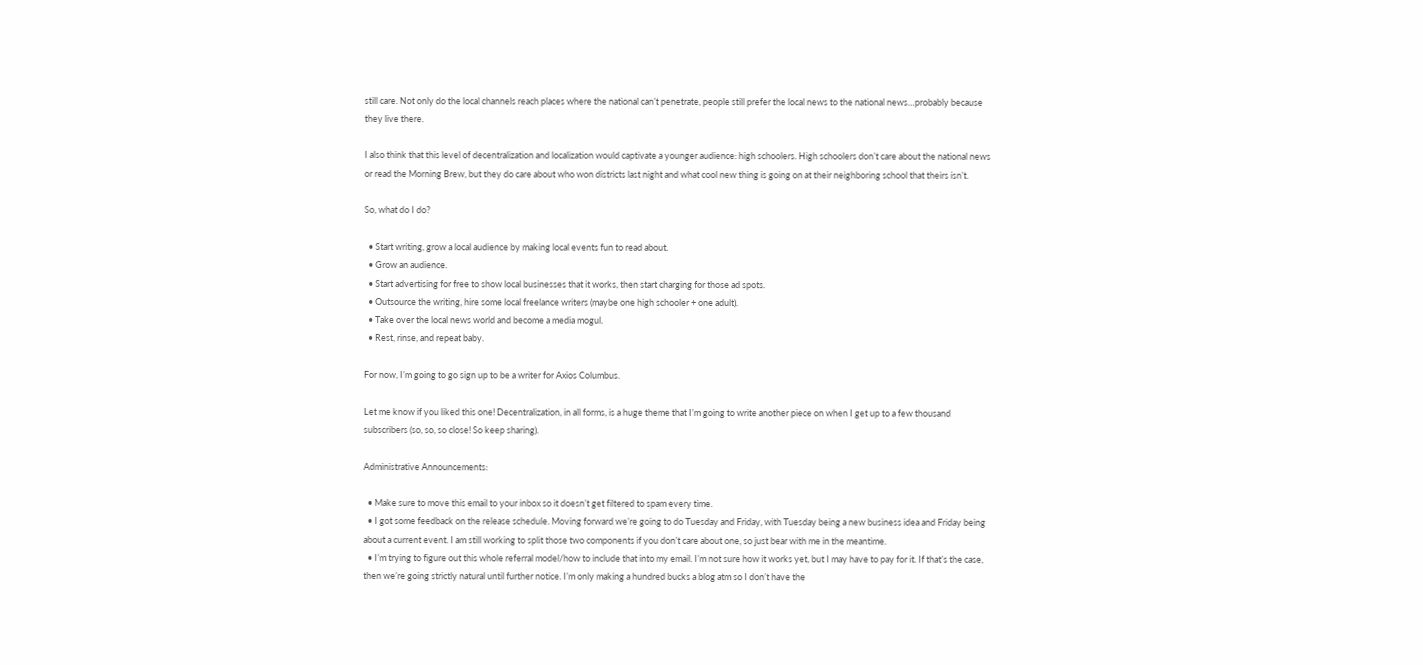still care. Not only do the local channels reach places where the national can’t penetrate, people still prefer the local news to the national news…probably because they live there.

I also think that this level of decentralization and localization would captivate a younger audience: high schoolers. High schoolers don’t care about the national news or read the Morning Brew, but they do care about who won districts last night and what cool new thing is going on at their neighboring school that theirs isn’t.

So, what do I do?

  • Start writing, grow a local audience by making local events fun to read about.
  • Grow an audience.
  • Start advertising for free to show local businesses that it works, then start charging for those ad spots.
  • Outsource the writing, hire some local freelance writers (maybe one high schooler + one adult).
  • Take over the local news world and become a media mogul.
  • Rest, rinse, and repeat baby.

For now, I’m going to go sign up to be a writer for Axios Columbus.

Let me know if you liked this one! Decentralization, in all forms, is a huge theme that I’m going to write another piece on when I get up to a few thousand subscribers (so, so, so close! So keep sharing).

Administrative Announcements:

  • Make sure to move this email to your inbox so it doesn’t get filtered to spam every time.
  • I got some feedback on the release schedule. Moving forward we’re going to do Tuesday and Friday, with Tuesday being a new business idea and Friday being about a current event. I am still working to split those two components if you don’t care about one, so just bear with me in the meantime.
  • I’m trying to figure out this whole referral model/how to include that into my email. I’m not sure how it works yet, but I may have to pay for it. If that’s the case, then we’re going strictly natural until further notice. I’m only making a hundred bucks a blog atm so I don’t have the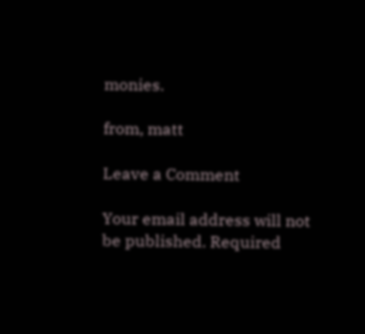monies.

from, matt

Leave a Comment

Your email address will not be published. Required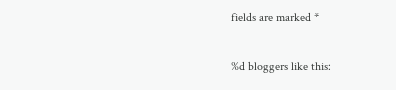fields are marked *

%d bloggers like this: